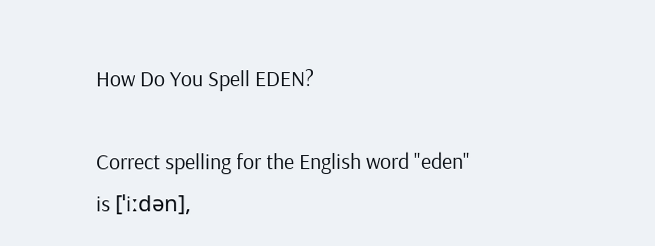How Do You Spell EDEN?

Correct spelling for the English word "eden" is [ˈiːdən],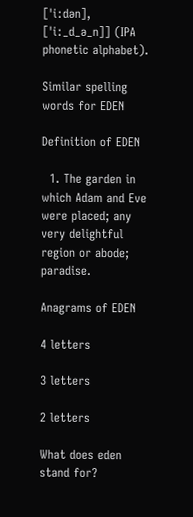[ˈiːdən], [ˈiː_d_ə_n]] (IPA phonetic alphabet).

Similar spelling words for EDEN

Definition of EDEN

  1. The garden in which Adam and Eve were placed; any very delightful region or abode; paradise.

Anagrams of EDEN

4 letters

3 letters

2 letters

What does eden stand for?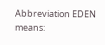Abbreviation EDEN means: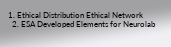1. Ethical Distribution Ethical Network
  2. ESA Developed Elements for Neurolab